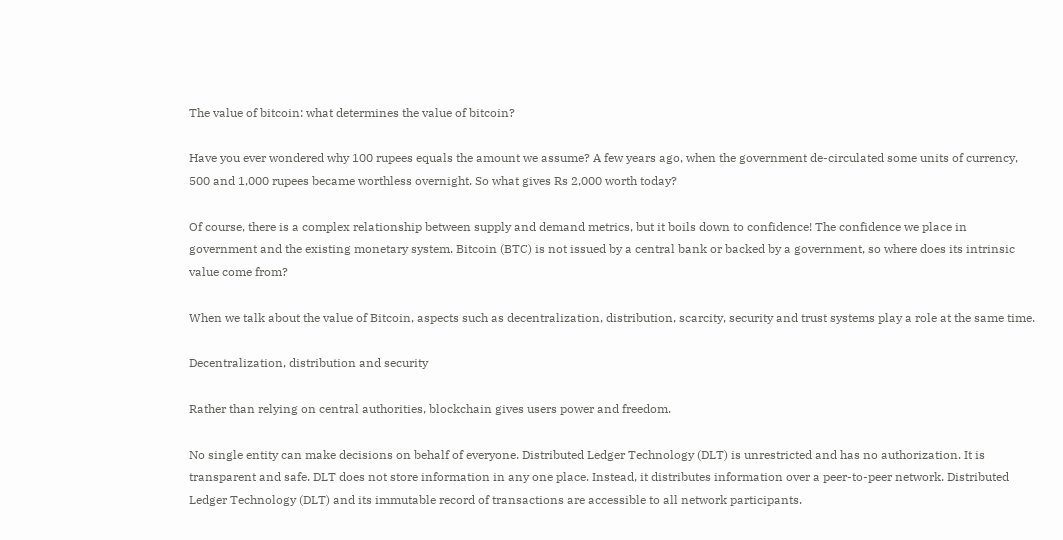The value of bitcoin: what determines the value of bitcoin?

Have you ever wondered why 100 rupees equals the amount we assume? A few years ago, when the government de-circulated some units of currency, 500 and 1,000 rupees became worthless overnight. So what gives Rs 2,000 worth today?

Of course, there is a complex relationship between supply and demand metrics, but it boils down to confidence! The confidence we place in government and the existing monetary system. Bitcoin (BTC) is not issued by a central bank or backed by a government, so where does its intrinsic value come from?

When we talk about the value of Bitcoin, aspects such as decentralization, distribution, scarcity, security and trust systems play a role at the same time.

Decentralization, distribution and security

Rather than relying on central authorities, blockchain gives users power and freedom.

No single entity can make decisions on behalf of everyone. Distributed Ledger Technology (DLT) is unrestricted and has no authorization. It is transparent and safe. DLT does not store information in any one place. Instead, it distributes information over a peer-to-peer network. Distributed Ledger Technology (DLT) and its immutable record of transactions are accessible to all network participants.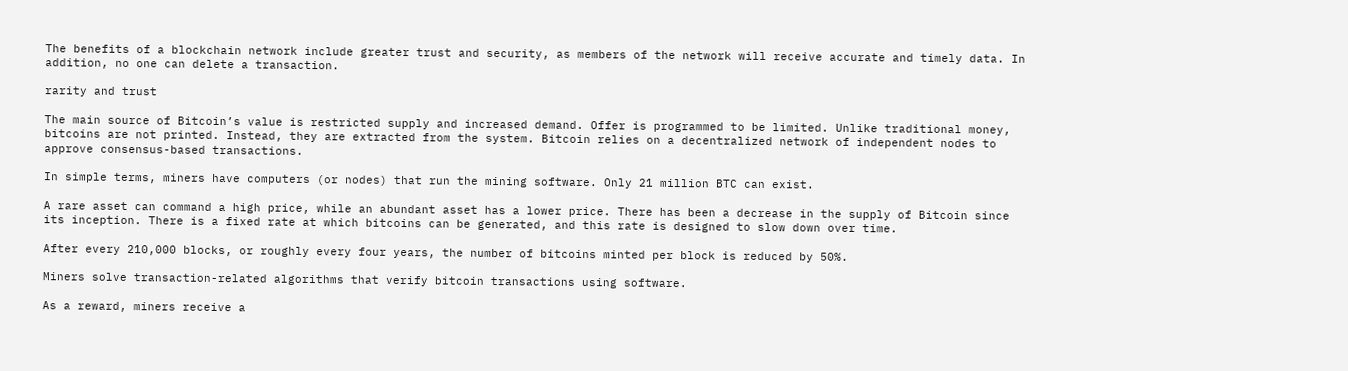The benefits of a blockchain network include greater trust and security, as members of the network will receive accurate and timely data. In addition, no one can delete a transaction.

rarity and trust

The main source of Bitcoin’s value is restricted supply and increased demand. Offer is programmed to be limited. Unlike traditional money, bitcoins are not printed. Instead, they are extracted from the system. Bitcoin relies on a decentralized network of independent nodes to approve consensus-based transactions.

In simple terms, miners have computers (or nodes) that run the mining software. Only 21 million BTC can exist.

A rare asset can command a high price, while an abundant asset has a lower price. There has been a decrease in the supply of Bitcoin since its inception. There is a fixed rate at which bitcoins can be generated, and this rate is designed to slow down over time.

After every 210,000 blocks, or roughly every four years, the number of bitcoins minted per block is reduced by 50%.

Miners solve transaction-related algorithms that verify bitcoin transactions using software.

As a reward, miners receive a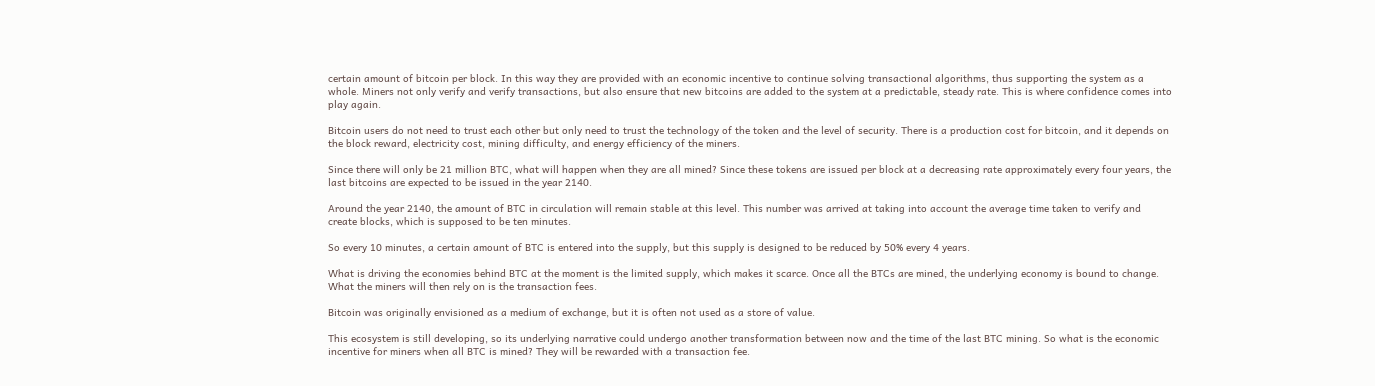certain amount of bitcoin per block. In this way they are provided with an economic incentive to continue solving transactional algorithms, thus supporting the system as a whole. Miners not only verify and verify transactions, but also ensure that new bitcoins are added to the system at a predictable, steady rate. This is where confidence comes into play again.

Bitcoin users do not need to trust each other but only need to trust the technology of the token and the level of security. There is a production cost for bitcoin, and it depends on the block reward, electricity cost, mining difficulty, and energy efficiency of the miners.

Since there will only be 21 million BTC, what will happen when they are all mined? Since these tokens are issued per block at a decreasing rate approximately every four years, the last bitcoins are expected to be issued in the year 2140.

Around the year 2140, the amount of BTC in circulation will remain stable at this level. This number was arrived at taking into account the average time taken to verify and create blocks, which is supposed to be ten minutes.

So every 10 minutes, a certain amount of BTC is entered into the supply, but this supply is designed to be reduced by 50% every 4 years.

What is driving the economies behind BTC at the moment is the limited supply, which makes it scarce. Once all the BTCs are mined, the underlying economy is bound to change. What the miners will then rely on is the transaction fees.

Bitcoin was originally envisioned as a medium of exchange, but it is often not used as a store of value.

This ecosystem is still developing, so its underlying narrative could undergo another transformation between now and the time of the last BTC mining. So what is the economic incentive for miners when all BTC is mined? They will be rewarded with a transaction fee.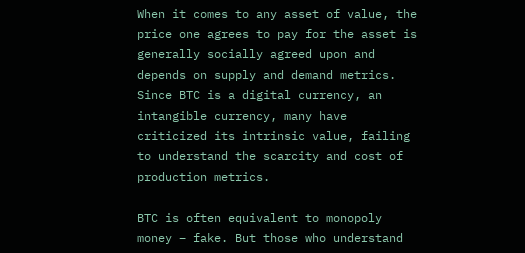When it comes to any asset of value, the price one agrees to pay for the asset is generally socially agreed upon and depends on supply and demand metrics. Since BTC is a digital currency, an intangible currency, many have criticized its intrinsic value, failing to understand the scarcity and cost of production metrics.

BTC is often equivalent to monopoly money – fake. But those who understand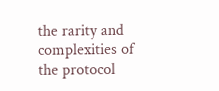the rarity and complexities of the protocol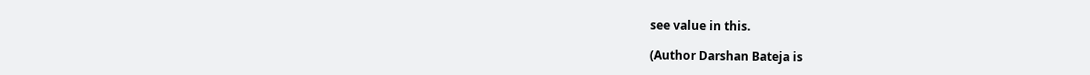see value in this.

(Author Darshan Bateja is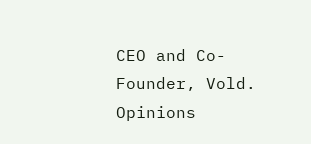CEO and Co-Founder, Vold. Opinions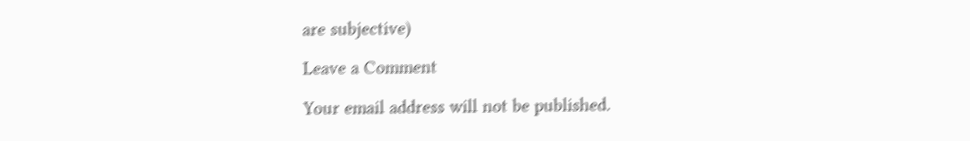are subjective)

Leave a Comment

Your email address will not be published.